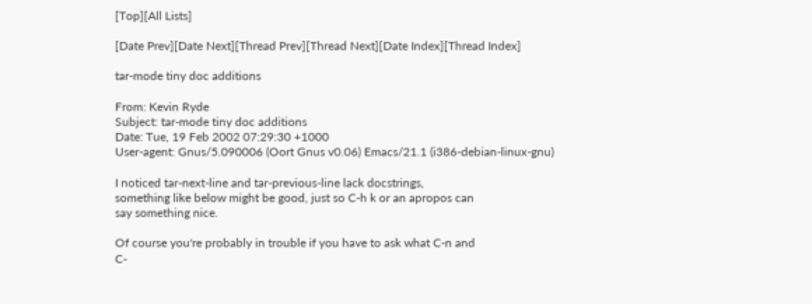[Top][All Lists]

[Date Prev][Date Next][Thread Prev][Thread Next][Date Index][Thread Index]

tar-mode tiny doc additions

From: Kevin Ryde
Subject: tar-mode tiny doc additions
Date: Tue, 19 Feb 2002 07:29:30 +1000
User-agent: Gnus/5.090006 (Oort Gnus v0.06) Emacs/21.1 (i386-debian-linux-gnu)

I noticed tar-next-line and tar-previous-line lack docstrings,
something like below might be good, just so C-h k or an apropos can
say something nice.

Of course you're probably in trouble if you have to ask what C-n and
C-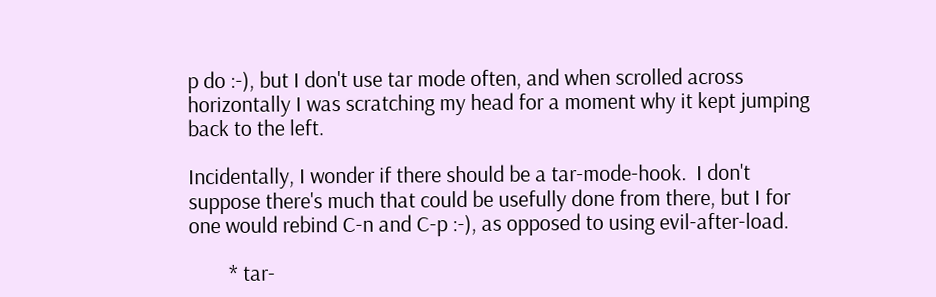p do :-), but I don't use tar mode often, and when scrolled across
horizontally I was scratching my head for a moment why it kept jumping
back to the left.

Incidentally, I wonder if there should be a tar-mode-hook.  I don't
suppose there's much that could be usefully done from there, but I for
one would rebind C-n and C-p :-), as opposed to using evil-after-load.

        * tar-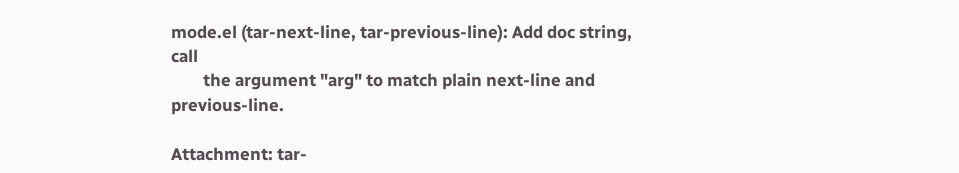mode.el (tar-next-line, tar-previous-line): Add doc string, call
        the argument "arg" to match plain next-line and previous-line.

Attachment: tar-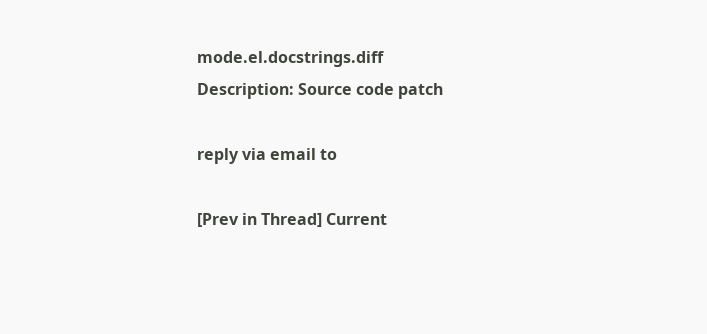mode.el.docstrings.diff
Description: Source code patch

reply via email to

[Prev in Thread] Current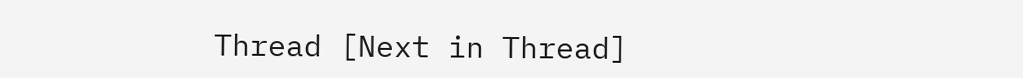Thread [Next in Thread]